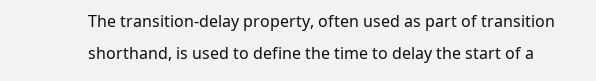The transition-delay property, often used as part of transition shorthand, is used to define the time to delay the start of a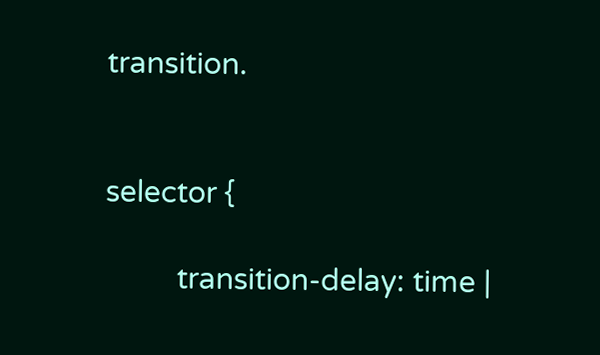transition.


selector {

         transition-delay: time |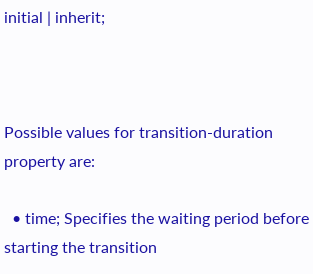initial | inherit;



Possible values for transition-duration property are:

  • time; Specifies the waiting period before starting the transition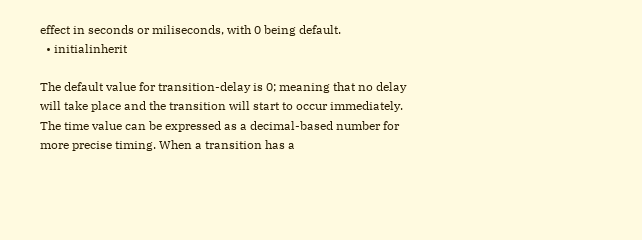effect in seconds or miliseconds, with 0 being default.
  • initialinherit

The default value for transition-delay is 0; meaning that no delay will take place and the transition will start to occur immediately. The time value can be expressed as a decimal-based number for more precise timing. When a transition has a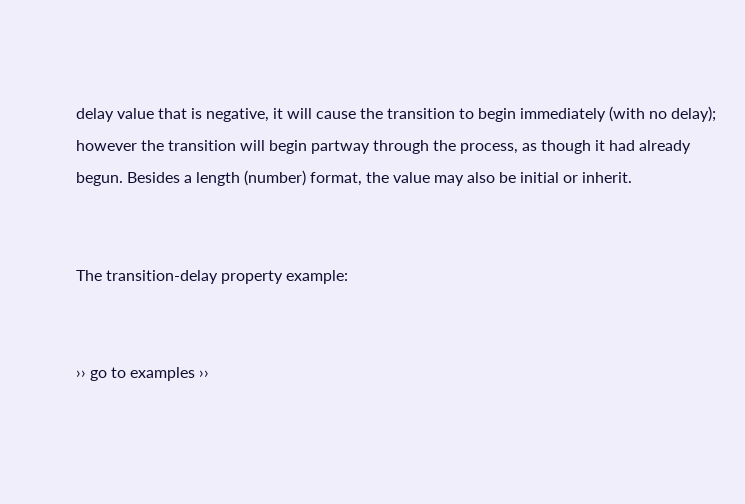delay value that is negative, it will cause the transition to begin immediately (with no delay); however the transition will begin partway through the process, as though it had already begun. Besides a length (number) format, the value may also be initial or inherit.


The transition-delay property example:


›› go to examples ››